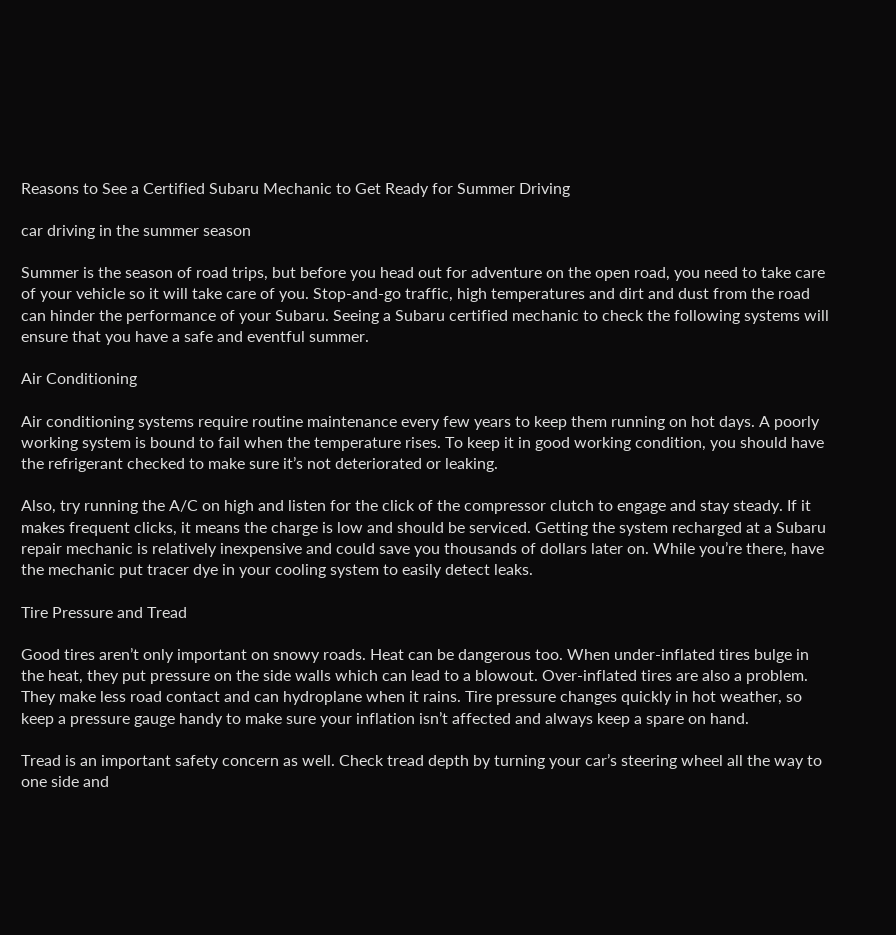Reasons to See a Certified Subaru Mechanic to Get Ready for Summer Driving

car driving in the summer season

Summer is the season of road trips, but before you head out for adventure on the open road, you need to take care of your vehicle so it will take care of you. Stop-and-go traffic, high temperatures and dirt and dust from the road can hinder the performance of your Subaru. Seeing a Subaru certified mechanic to check the following systems will ensure that you have a safe and eventful summer.

Air Conditioning

Air conditioning systems require routine maintenance every few years to keep them running on hot days. A poorly working system is bound to fail when the temperature rises. To keep it in good working condition, you should have the refrigerant checked to make sure it’s not deteriorated or leaking.

Also, try running the A/C on high and listen for the click of the compressor clutch to engage and stay steady. If it makes frequent clicks, it means the charge is low and should be serviced. Getting the system recharged at a Subaru repair mechanic is relatively inexpensive and could save you thousands of dollars later on. While you’re there, have the mechanic put tracer dye in your cooling system to easily detect leaks.

Tire Pressure and Tread

Good tires aren’t only important on snowy roads. Heat can be dangerous too. When under-inflated tires bulge in the heat, they put pressure on the side walls which can lead to a blowout. Over-inflated tires are also a problem. They make less road contact and can hydroplane when it rains. Tire pressure changes quickly in hot weather, so keep a pressure gauge handy to make sure your inflation isn’t affected and always keep a spare on hand.

Tread is an important safety concern as well. Check tread depth by turning your car’s steering wheel all the way to one side and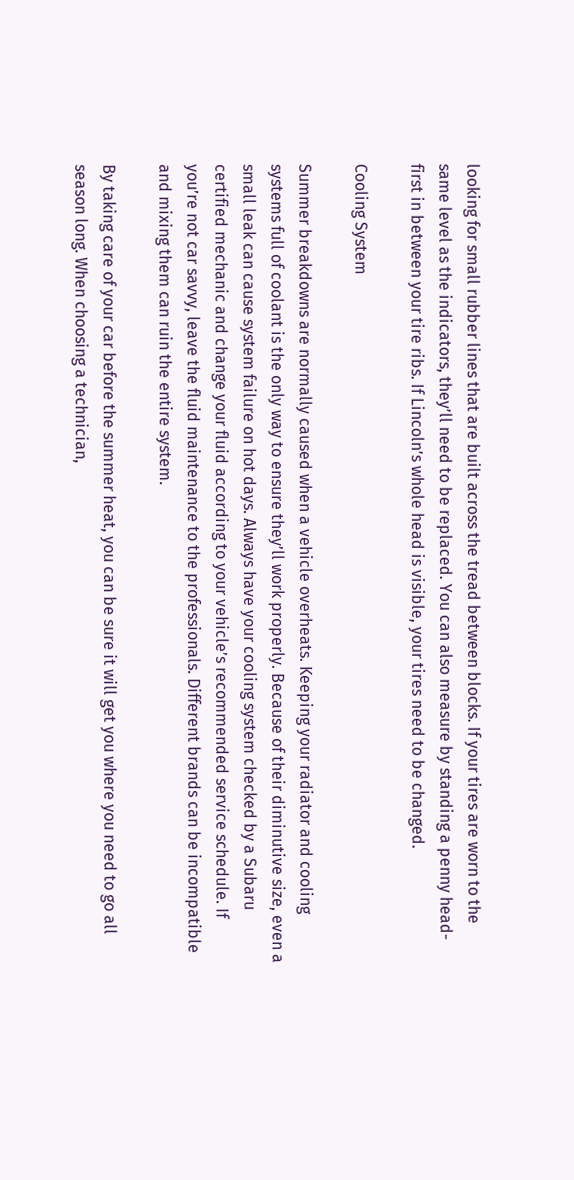looking for small rubber lines that are built across the tread between blocks. If your tires are worn to the same level as the indicators, they’ll need to be replaced. You can also measure by standing a penny head-first in between your tire ribs. If Lincoln’s whole head is visible, your tires need to be changed.

Cooling System

Summer breakdowns are normally caused when a vehicle overheats. Keeping your radiator and cooling systems full of coolant is the only way to ensure they’ll work properly. Because of their diminutive size, even a small leak can cause system failure on hot days. Always have your cooling system checked by a Subaru certified mechanic and change your fluid according to your vehicle’s recommended service schedule. If you’re not car savvy, leave the fluid maintenance to the professionals. Different brands can be incompatible and mixing them can ruin the entire system.

By taking care of your car before the summer heat, you can be sure it will get you where you need to go all season long. When choosing a technician,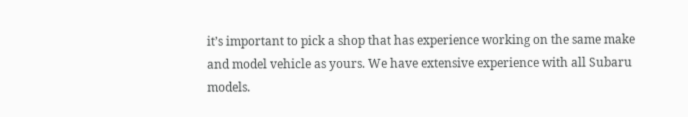it’s important to pick a shop that has experience working on the same make and model vehicle as yours. We have extensive experience with all Subaru models.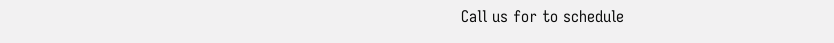Call us for to schedule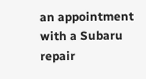an appointment with a Subaru repair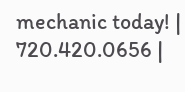mechanic today! | 720.420.0656 |